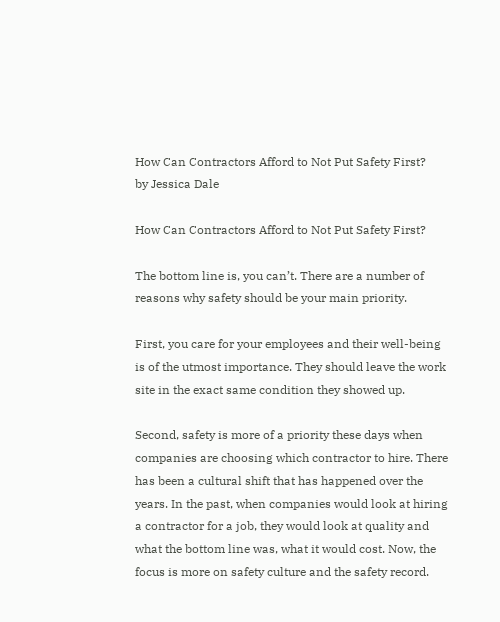How Can Contractors Afford to Not Put Safety First?
by Jessica Dale

How Can Contractors Afford to Not Put Safety First?

The bottom line is, you can’t. There are a number of reasons why safety should be your main priority.

First, you care for your employees and their well-being is of the utmost importance. They should leave the work site in the exact same condition they showed up.

Second, safety is more of a priority these days when companies are choosing which contractor to hire. There has been a cultural shift that has happened over the years. In the past, when companies would look at hiring a contractor for a job, they would look at quality and what the bottom line was, what it would cost. Now, the focus is more on safety culture and the safety record.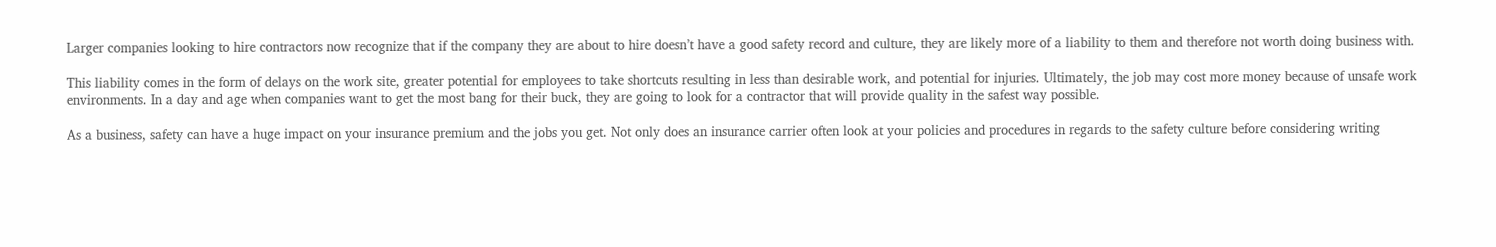Larger companies looking to hire contractors now recognize that if the company they are about to hire doesn’t have a good safety record and culture, they are likely more of a liability to them and therefore not worth doing business with.

This liability comes in the form of delays on the work site, greater potential for employees to take shortcuts resulting in less than desirable work, and potential for injuries. Ultimately, the job may cost more money because of unsafe work environments. In a day and age when companies want to get the most bang for their buck, they are going to look for a contractor that will provide quality in the safest way possible.

As a business, safety can have a huge impact on your insurance premium and the jobs you get. Not only does an insurance carrier often look at your policies and procedures in regards to the safety culture before considering writing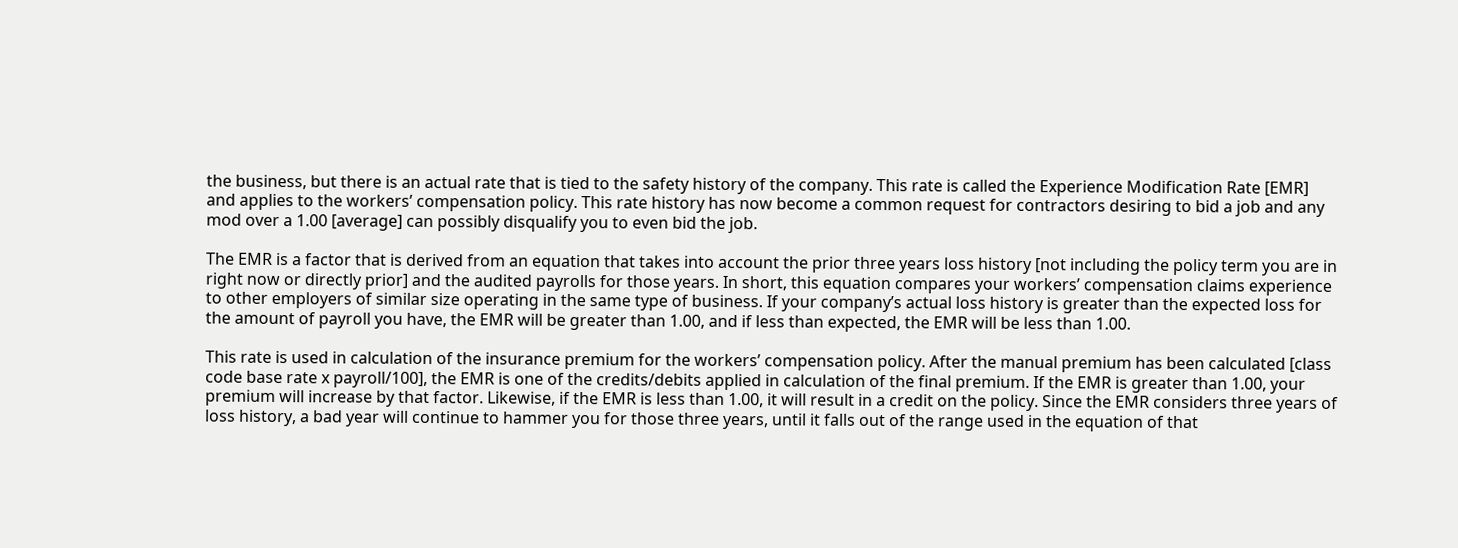the business, but there is an actual rate that is tied to the safety history of the company. This rate is called the Experience Modification Rate [EMR] and applies to the workers’ compensation policy. This rate history has now become a common request for contractors desiring to bid a job and any mod over a 1.00 [average] can possibly disqualify you to even bid the job.

The EMR is a factor that is derived from an equation that takes into account the prior three years loss history [not including the policy term you are in right now or directly prior] and the audited payrolls for those years. In short, this equation compares your workers’ compensation claims experience to other employers of similar size operating in the same type of business. If your company’s actual loss history is greater than the expected loss for the amount of payroll you have, the EMR will be greater than 1.00, and if less than expected, the EMR will be less than 1.00.

This rate is used in calculation of the insurance premium for the workers’ compensation policy. After the manual premium has been calculated [class code base rate x payroll/100], the EMR is one of the credits/debits applied in calculation of the final premium. If the EMR is greater than 1.00, your premium will increase by that factor. Likewise, if the EMR is less than 1.00, it will result in a credit on the policy. Since the EMR considers three years of loss history, a bad year will continue to hammer you for those three years, until it falls out of the range used in the equation of that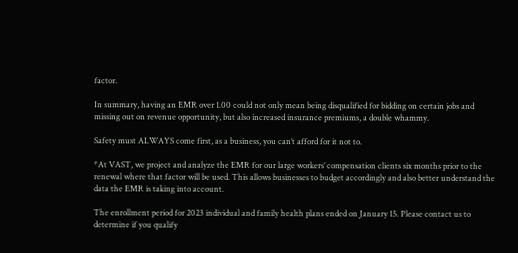factor.

In summary, having an EMR over 1.00 could not only mean being disqualified for bidding on certain jobs and missing out on revenue opportunity, but also increased insurance premiums, a double whammy.

Safety must ALWAYS come first, as a business, you can’t afford for it not to.

*At VAST, we project and analyze the EMR for our large workers’ compensation clients six months prior to the renewal where that factor will be used. This allows businesses to budget accordingly and also better understand the data the EMR is taking into account.

The enrollment period for 2023 individual and family health plans ended on January 15. Please contact us to determine if you qualify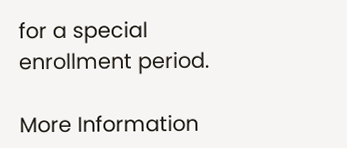for a special enrollment period.

More Information